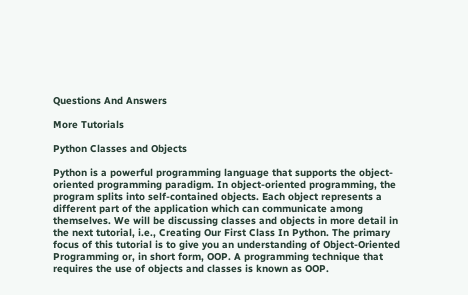Questions And Answers

More Tutorials

Python Classes and Objects

Python is a powerful programming language that supports the object-oriented programming paradigm. In object-oriented programming, the program splits into self-contained objects. Each object represents a different part of the application which can communicate among themselves. We will be discussing classes and objects in more detail in the next tutorial, i.e., Creating Our First Class In Python. The primary focus of this tutorial is to give you an understanding of Object-Oriented Programming or, in short form, OOP. A programming technique that requires the use of objects and classes is known as OOP.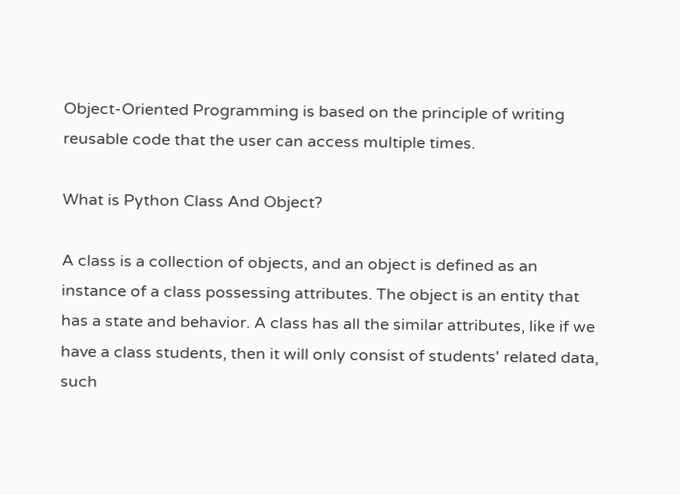Object-Oriented Programming is based on the principle of writing reusable code that the user can access multiple times.

What is Python Class And Object?

A class is a collection of objects, and an object is defined as an instance of a class possessing attributes. The object is an entity that has a state and behavior. A class has all the similar attributes, like if we have a class students, then it will only consist of students' related data, such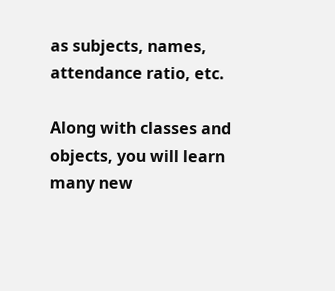as subjects, names, attendance ratio, etc.

Along with classes and objects, you will learn many new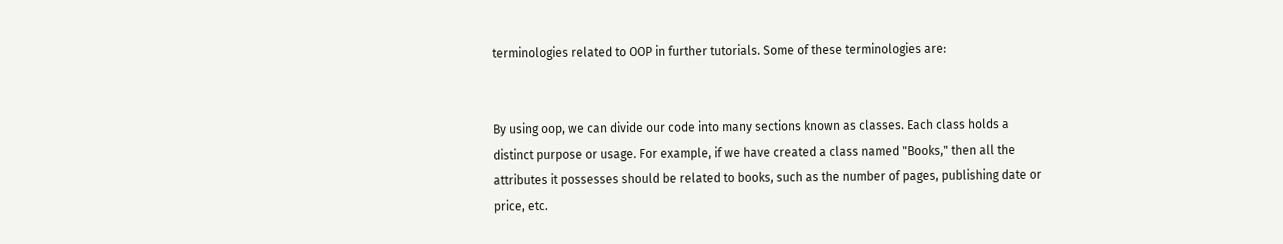terminologies related to OOP in further tutorials. Some of these terminologies are:


By using oop, we can divide our code into many sections known as classes. Each class holds a distinct purpose or usage. For example, if we have created a class named "Books," then all the attributes it possesses should be related to books, such as the number of pages, publishing date or price, etc.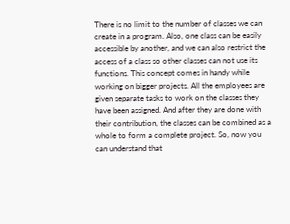There is no limit to the number of classes we can create in a program. Also, one class can be easily accessible by another, and we can also restrict the access of a class so other classes can not use its functions. This concept comes in handy while working on bigger projects. All the employees are given separate tasks to work on the classes they have been assigned. And after they are done with their contribution, the classes can be combined as a whole to form a complete project. So, now you can understand that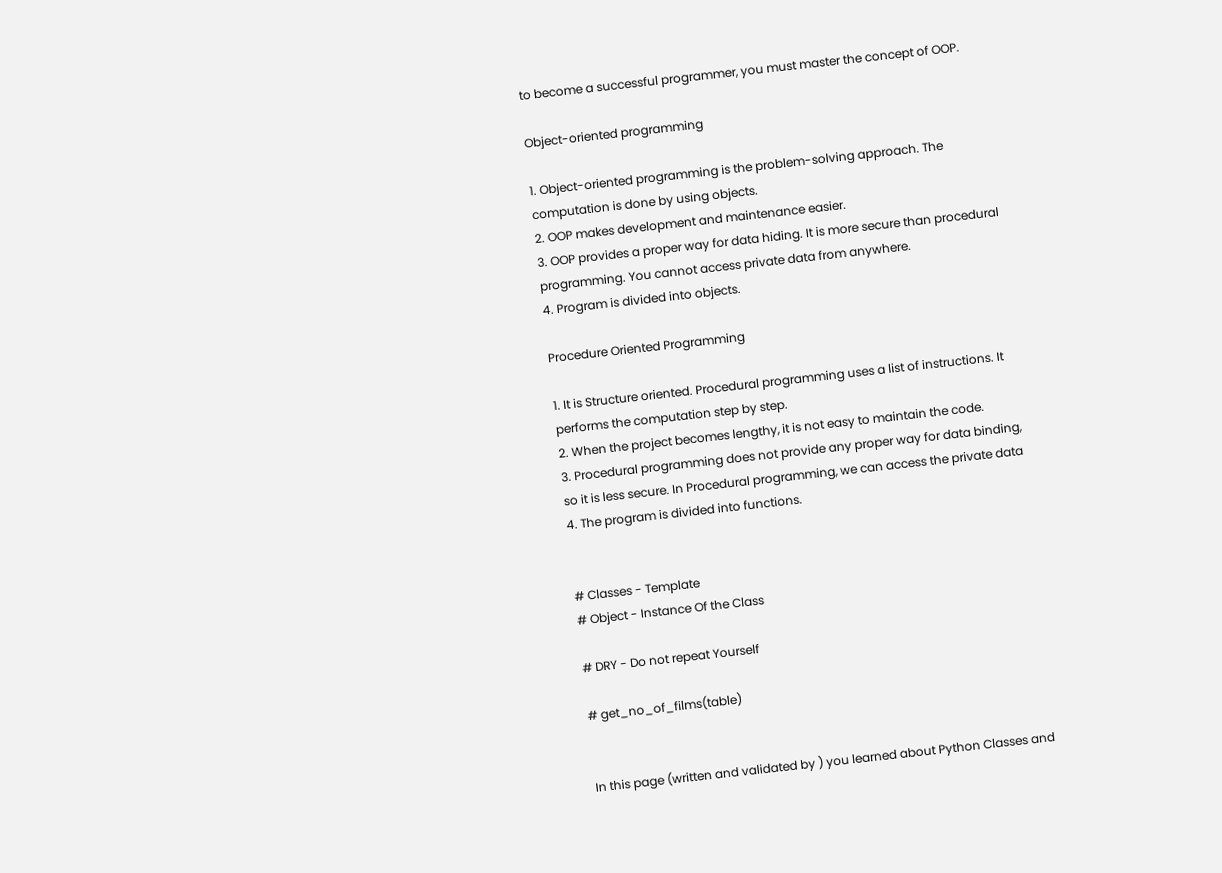to become a successful programmer, you must master the concept of OOP.

Object-oriented programming

1. Object-oriented programming is the problem-solving approach. The computation is done by using objects.
2. OOP makes development and maintenance easier.
3. OOP provides a proper way for data hiding. It is more secure than procedural programming. You cannot access private data from anywhere.
4. Program is divided into objects.

Procedure Oriented Programming

1. It is Structure oriented. Procedural programming uses a list of instructions. It performs the computation step by step.
2. When the project becomes lengthy, it is not easy to maintain the code.
3. Procedural programming does not provide any proper way for data binding, so it is less secure. In Procedural programming, we can access the private data
4. The program is divided into functions.


# Classes - Template
# Object - Instance Of the Class

# DRY - Do not repeat Yourself

# get_no_of_films(table)


In this page (written and validated by ) you learned about Python Classes and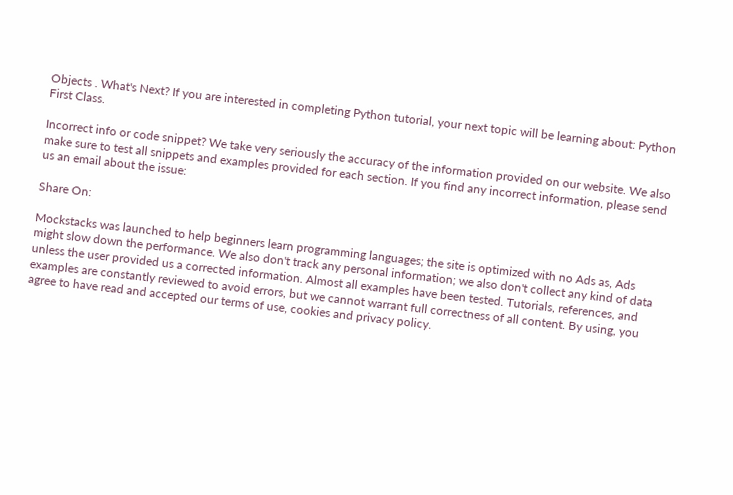Objects . What's Next? If you are interested in completing Python tutorial, your next topic will be learning about: Python First Class.

Incorrect info or code snippet? We take very seriously the accuracy of the information provided on our website. We also make sure to test all snippets and examples provided for each section. If you find any incorrect information, please send us an email about the issue:

Share On:

Mockstacks was launched to help beginners learn programming languages; the site is optimized with no Ads as, Ads might slow down the performance. We also don't track any personal information; we also don't collect any kind of data unless the user provided us a corrected information. Almost all examples have been tested. Tutorials, references, and examples are constantly reviewed to avoid errors, but we cannot warrant full correctness of all content. By using, you agree to have read and accepted our terms of use, cookies and privacy policy.